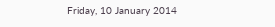Friday, 10 January 2014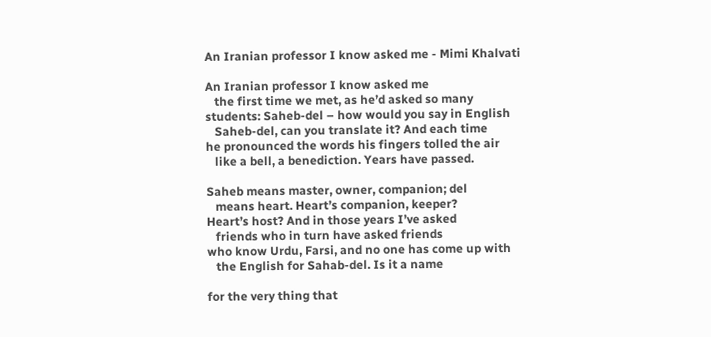An Iranian professor I know asked me - Mimi Khalvati

An Iranian professor I know asked me
   the first time we met, as he’d asked so many
students: Saheb-del – how would you say in English
   Saheb-del, can you translate it? And each time
he pronounced the words his fingers tolled the air
   like a bell, a benediction. Years have passed.

Saheb means master, owner, companion; del
   means heart. Heart’s companion, keeper?
Heart’s host? And in those years I’ve asked
   friends who in turn have asked friends
who know Urdu, Farsi, and no one has come up with
   the English for Sahab-del. Is it a name

for the very thing that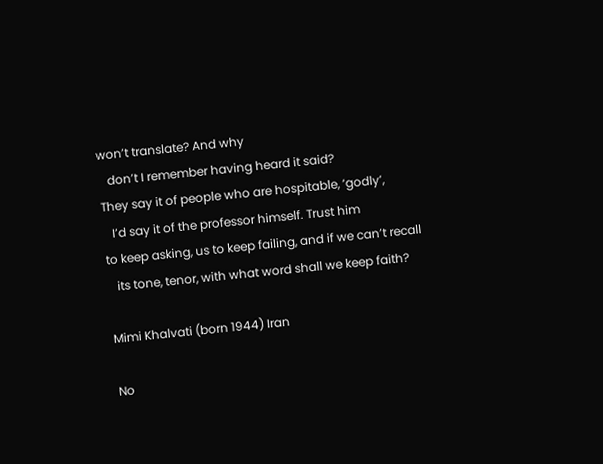won’t translate? And why
   don’t I remember having heard it said?
They say it of people who are hospitable, ‘godly’,
   I’d say it of the professor himself. Trust him
to keep asking, us to keep failing, and if we can’t recall
   its tone, tenor, with what word shall we keep faith?

Mimi Khalvati (born 1944) Iran

No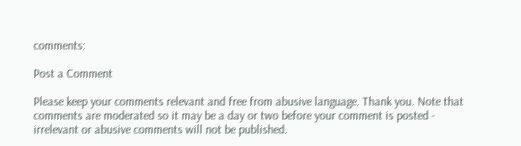comments:

Post a Comment

Please keep your comments relevant and free from abusive language. Thank you. Note that comments are moderated so it may be a day or two before your comment is posted - irrelevant or abusive comments will not be published.